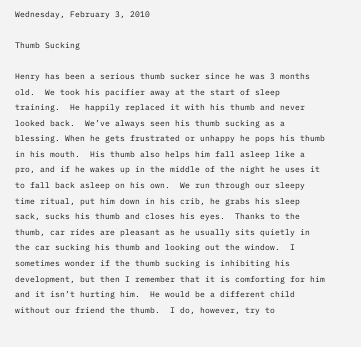Wednesday, February 3, 2010

Thumb Sucking

Henry has been a serious thumb sucker since he was 3 months old.  We took his pacifier away at the start of sleep training.  He happily replaced it with his thumb and never looked back.  We’ve always seen his thumb sucking as a blessing. When he gets frustrated or unhappy he pops his thumb in his mouth.  His thumb also helps him fall asleep like a pro, and if he wakes up in the middle of the night he uses it to fall back asleep on his own.  We run through our sleepy time ritual, put him down in his crib, he grabs his sleep sack, sucks his thumb and closes his eyes.  Thanks to the thumb, car rides are pleasant as he usually sits quietly in the car sucking his thumb and looking out the window.  I sometimes wonder if the thumb sucking is inhibiting his development, but then I remember that it is comforting for him and it isn’t hurting him.  He would be a different child without our friend the thumb.  I do, however, try to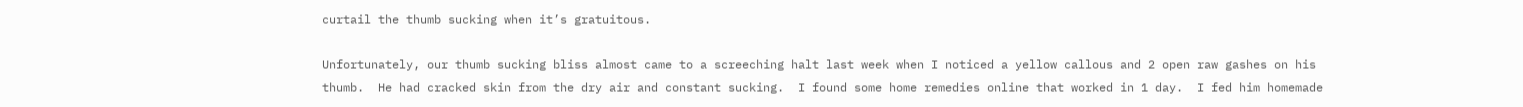curtail the thumb sucking when it’s gratuitous.

Unfortunately, our thumb sucking bliss almost came to a screeching halt last week when I noticed a yellow callous and 2 open raw gashes on his thumb.  He had cracked skin from the dry air and constant sucking.  I found some home remedies online that worked in 1 day.  I fed him homemade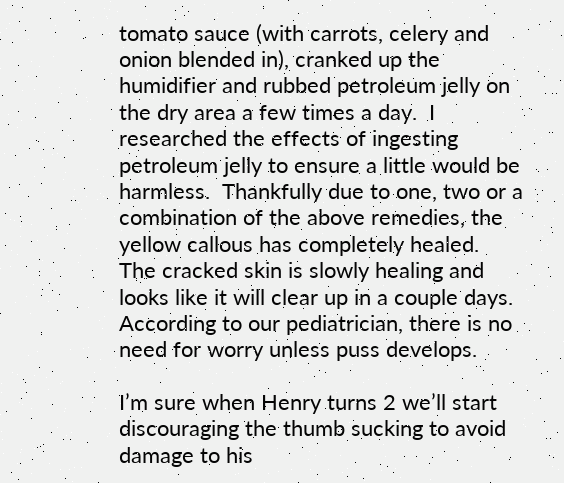tomato sauce (with carrots, celery and onion blended in), cranked up the humidifier and rubbed petroleum jelly on the dry area a few times a day.  I researched the effects of ingesting petroleum jelly to ensure a little would be harmless.  Thankfully due to one, two or a combination of the above remedies, the yellow callous has completely healed.  The cracked skin is slowly healing and looks like it will clear up in a couple days.  According to our pediatrician, there is no need for worry unless puss develops.

I’m sure when Henry turns 2 we’ll start discouraging the thumb sucking to avoid damage to his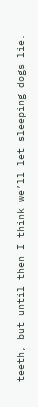teeth, but until then I think we’ll let sleeping dogs lie.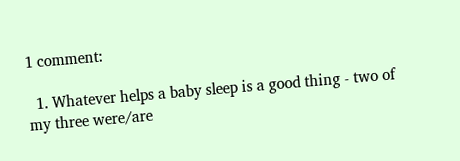1 comment:

  1. Whatever helps a baby sleep is a good thing - two of my three were/are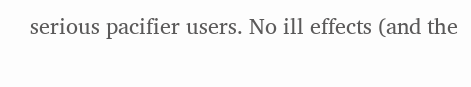serious pacifier users. No ill effects (and the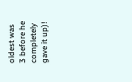oldest was 3 before he completely gave it up)!